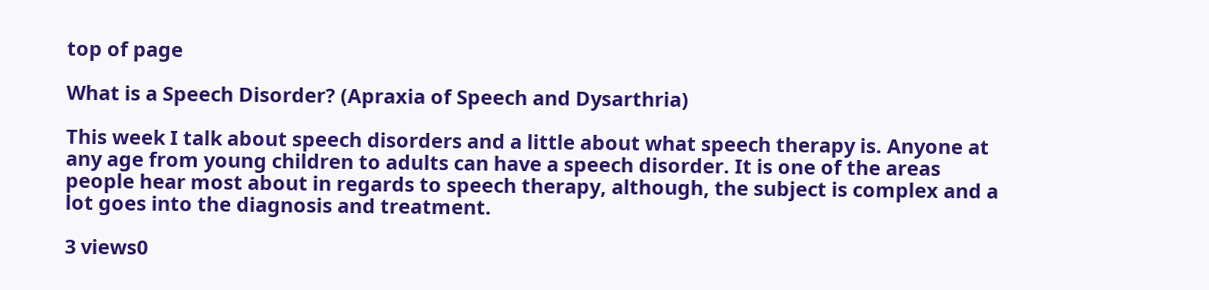top of page

What is a Speech Disorder? (Apraxia of Speech and Dysarthria)

This week I talk about speech disorders and a little about what speech therapy is. Anyone at any age from young children to adults can have a speech disorder. It is one of the areas people hear most about in regards to speech therapy, although, the subject is complex and a lot goes into the diagnosis and treatment.

3 views0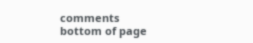comments
bottom of page